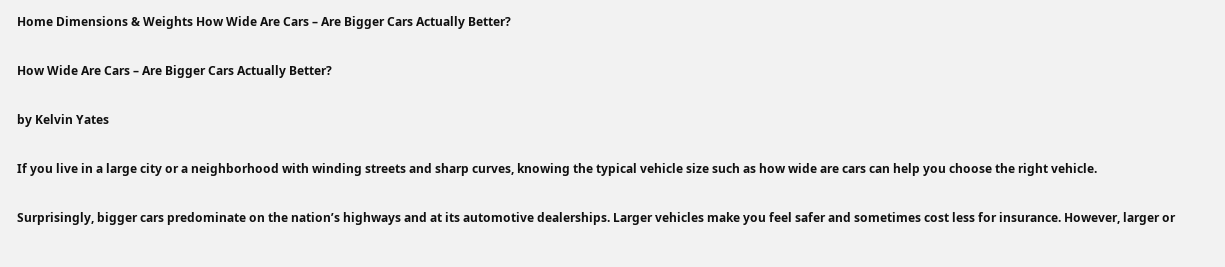Home Dimensions & Weights How Wide Are Cars – Are Bigger Cars Actually Better?

How Wide Are Cars – Are Bigger Cars Actually Better?

by Kelvin Yates

If you live in a large city or a neighborhood with winding streets and sharp curves, knowing the typical vehicle size such as how wide are cars can help you choose the right vehicle.

Surprisingly, bigger cars predominate on the nation’s highways and at its automotive dealerships. Larger vehicles make you feel safer and sometimes cost less for insurance. However, larger or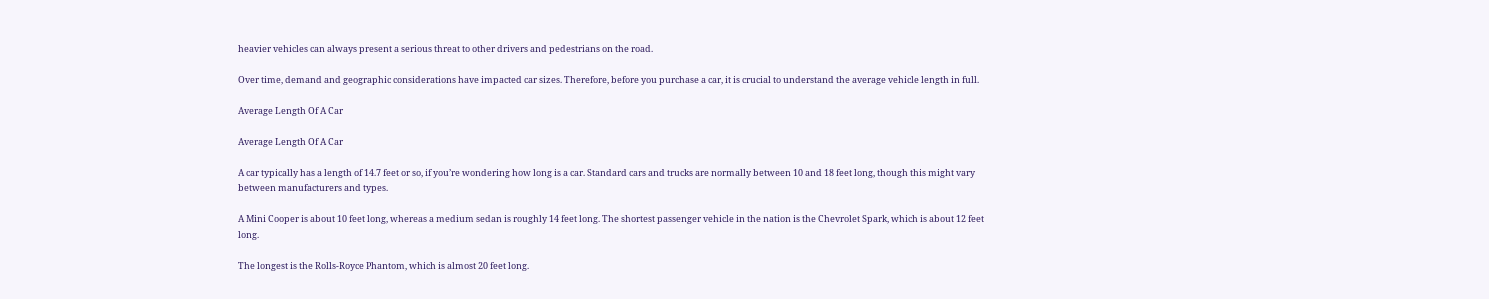heavier vehicles can always present a serious threat to other drivers and pedestrians on the road.

Over time, demand and geographic considerations have impacted car sizes. Therefore, before you purchase a car, it is crucial to understand the average vehicle length in full.

Average Length Of A Car

Average Length Of A Car

A car typically has a length of 14.7 feet or so, if you’re wondering how long is a car. Standard cars and trucks are normally between 10 and 18 feet long, though this might vary between manufacturers and types.

A Mini Cooper is about 10 feet long, whereas a medium sedan is roughly 14 feet long. The shortest passenger vehicle in the nation is the Chevrolet Spark, which is about 12 feet long.

The longest is the Rolls-Royce Phantom, which is almost 20 feet long.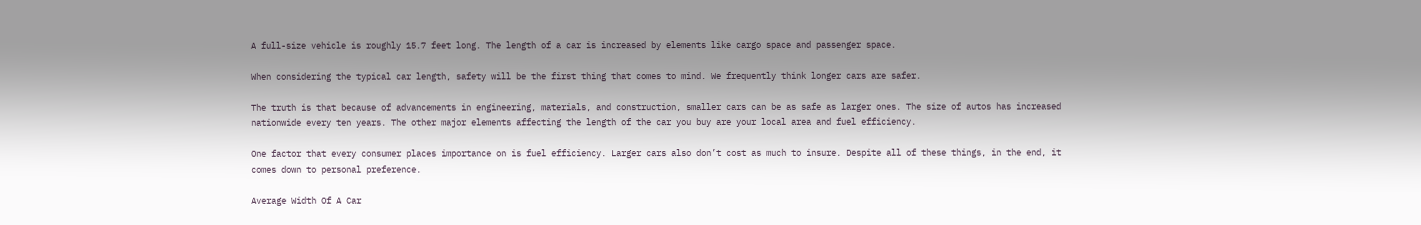A full-size vehicle is roughly 15.7 feet long. The length of a car is increased by elements like cargo space and passenger space.

When considering the typical car length, safety will be the first thing that comes to mind. We frequently think longer cars are safer.

The truth is that because of advancements in engineering, materials, and construction, smaller cars can be as safe as larger ones. The size of autos has increased nationwide every ten years. The other major elements affecting the length of the car you buy are your local area and fuel efficiency.

One factor that every consumer places importance on is fuel efficiency. Larger cars also don’t cost as much to insure. Despite all of these things, in the end, it comes down to personal preference.

Average Width Of A Car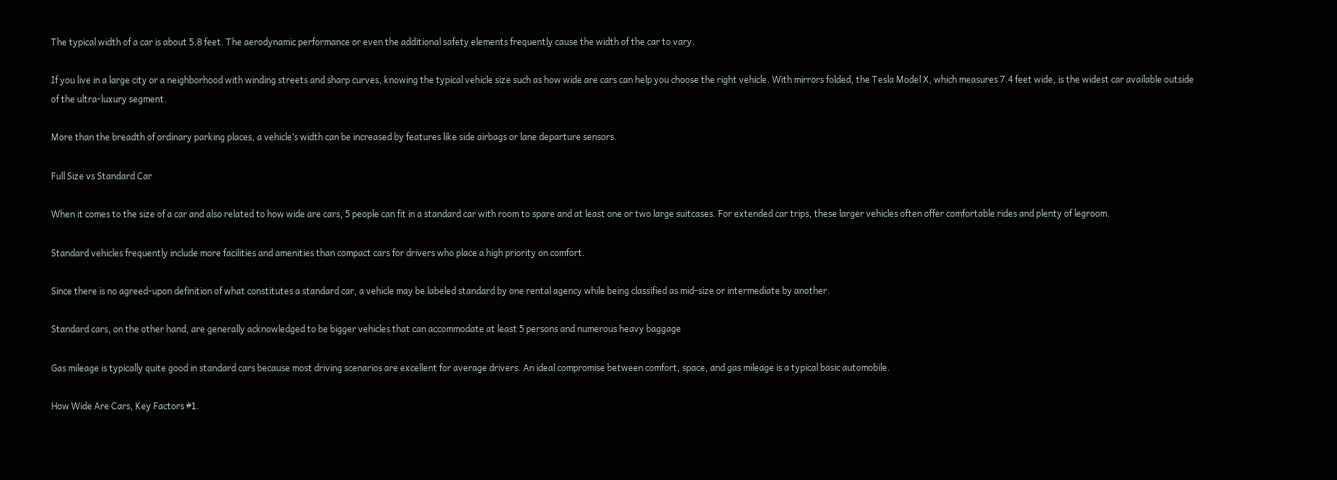The typical width of a car is about 5.8 feet. The aerodynamic performance or even the additional safety elements frequently cause the width of the car to vary.

If you live in a large city or a neighborhood with winding streets and sharp curves, knowing the typical vehicle size such as how wide are cars can help you choose the right vehicle. With mirrors folded, the Tesla Model X, which measures 7.4 feet wide, is the widest car available outside of the ultra-luxury segment.

More than the breadth of ordinary parking places, a vehicle’s width can be increased by features like side airbags or lane departure sensors.

Full Size vs Standard Car

When it comes to the size of a car and also related to how wide are cars, 5 people can fit in a standard car with room to spare and at least one or two large suitcases. For extended car trips, these larger vehicles often offer comfortable rides and plenty of legroom.

Standard vehicles frequently include more facilities and amenities than compact cars for drivers who place a high priority on comfort.

Since there is no agreed-upon definition of what constitutes a standard car, a vehicle may be labeled standard by one rental agency while being classified as mid-size or intermediate by another.

Standard cars, on the other hand, are generally acknowledged to be bigger vehicles that can accommodate at least 5 persons and numerous heavy baggage

Gas mileage is typically quite good in standard cars because most driving scenarios are excellent for average drivers. An ideal compromise between comfort, space, and gas mileage is a typical basic automobile.

How Wide Are Cars, Key Factors #1.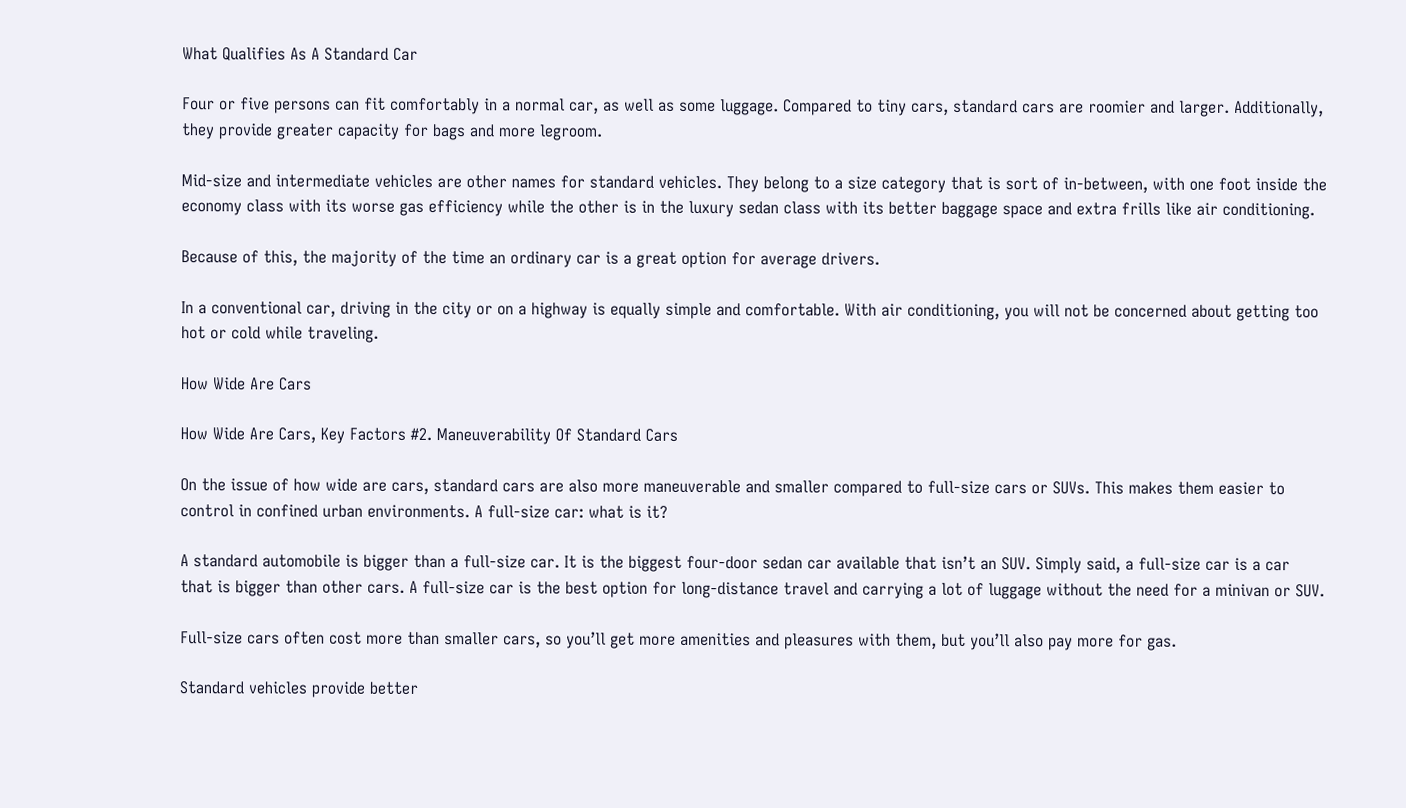What Qualifies As A Standard Car

Four or five persons can fit comfortably in a normal car, as well as some luggage. Compared to tiny cars, standard cars are roomier and larger. Additionally, they provide greater capacity for bags and more legroom.

Mid-size and intermediate vehicles are other names for standard vehicles. They belong to a size category that is sort of in-between, with one foot inside the economy class with its worse gas efficiency while the other is in the luxury sedan class with its better baggage space and extra frills like air conditioning.

Because of this, the majority of the time an ordinary car is a great option for average drivers.

In a conventional car, driving in the city or on a highway is equally simple and comfortable. With air conditioning, you will not be concerned about getting too hot or cold while traveling.

How Wide Are Cars

How Wide Are Cars, Key Factors #2. Maneuverability Of Standard Cars

On the issue of how wide are cars, standard cars are also more maneuverable and smaller compared to full-size cars or SUVs. This makes them easier to control in confined urban environments. A full-size car: what is it?

A standard automobile is bigger than a full-size car. It is the biggest four-door sedan car available that isn’t an SUV. Simply said, a full-size car is a car that is bigger than other cars. A full-size car is the best option for long-distance travel and carrying a lot of luggage without the need for a minivan or SUV.

Full-size cars often cost more than smaller cars, so you’ll get more amenities and pleasures with them, but you’ll also pay more for gas.

Standard vehicles provide better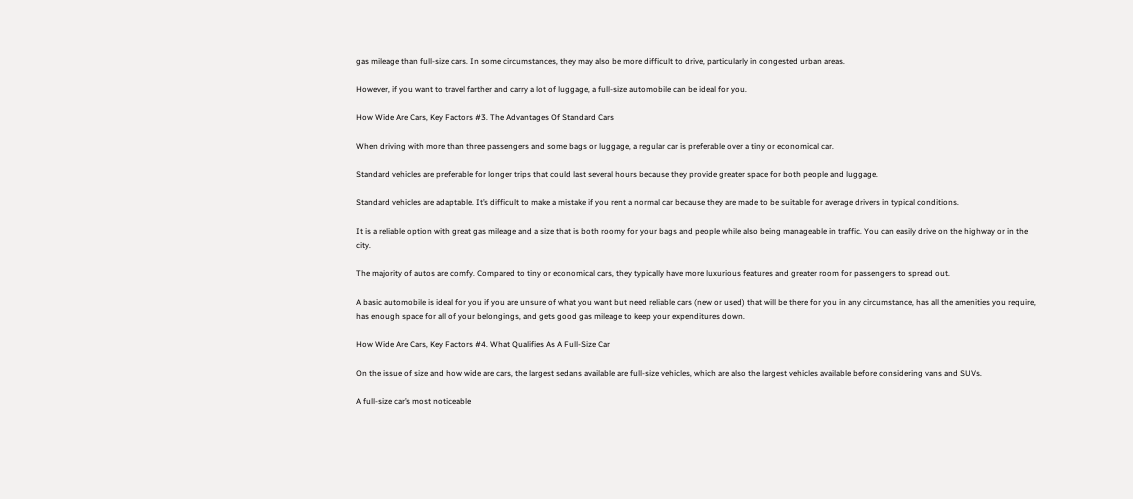gas mileage than full-size cars. In some circumstances, they may also be more difficult to drive, particularly in congested urban areas.

However, if you want to travel farther and carry a lot of luggage, a full-size automobile can be ideal for you.

How Wide Are Cars, Key Factors #3. The Advantages Of Standard Cars

When driving with more than three passengers and some bags or luggage, a regular car is preferable over a tiny or economical car.

Standard vehicles are preferable for longer trips that could last several hours because they provide greater space for both people and luggage.

Standard vehicles are adaptable. It’s difficult to make a mistake if you rent a normal car because they are made to be suitable for average drivers in typical conditions.

It is a reliable option with great gas mileage and a size that is both roomy for your bags and people while also being manageable in traffic. You can easily drive on the highway or in the city.

The majority of autos are comfy. Compared to tiny or economical cars, they typically have more luxurious features and greater room for passengers to spread out.

A basic automobile is ideal for you if you are unsure of what you want but need reliable cars (new or used) that will be there for you in any circumstance, has all the amenities you require, has enough space for all of your belongings, and gets good gas mileage to keep your expenditures down.

How Wide Are Cars, Key Factors #4. What Qualifies As A Full-Size Car

On the issue of size and how wide are cars, the largest sedans available are full-size vehicles, which are also the largest vehicles available before considering vans and SUVs.

A full-size car’s most noticeable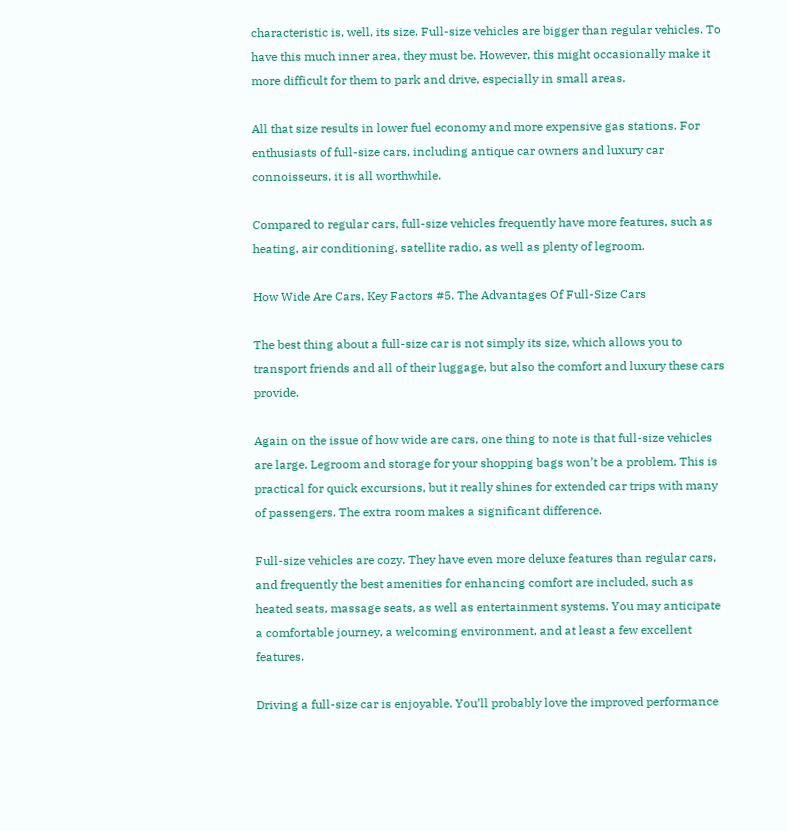characteristic is, well, its size. Full-size vehicles are bigger than regular vehicles. To have this much inner area, they must be. However, this might occasionally make it more difficult for them to park and drive, especially in small areas.

All that size results in lower fuel economy and more expensive gas stations. For enthusiasts of full-size cars, including antique car owners and luxury car connoisseurs, it is all worthwhile.

Compared to regular cars, full-size vehicles frequently have more features, such as heating, air conditioning, satellite radio, as well as plenty of legroom.

How Wide Are Cars, Key Factors #5. The Advantages Of Full-Size Cars

The best thing about a full-size car is not simply its size, which allows you to transport friends and all of their luggage, but also the comfort and luxury these cars provide.

Again on the issue of how wide are cars, one thing to note is that full-size vehicles are large. Legroom and storage for your shopping bags won’t be a problem. This is practical for quick excursions, but it really shines for extended car trips with many of passengers. The extra room makes a significant difference.

Full-size vehicles are cozy. They have even more deluxe features than regular cars, and frequently the best amenities for enhancing comfort are included, such as heated seats, massage seats, as well as entertainment systems. You may anticipate a comfortable journey, a welcoming environment, and at least a few excellent features.

Driving a full-size car is enjoyable. You’ll probably love the improved performance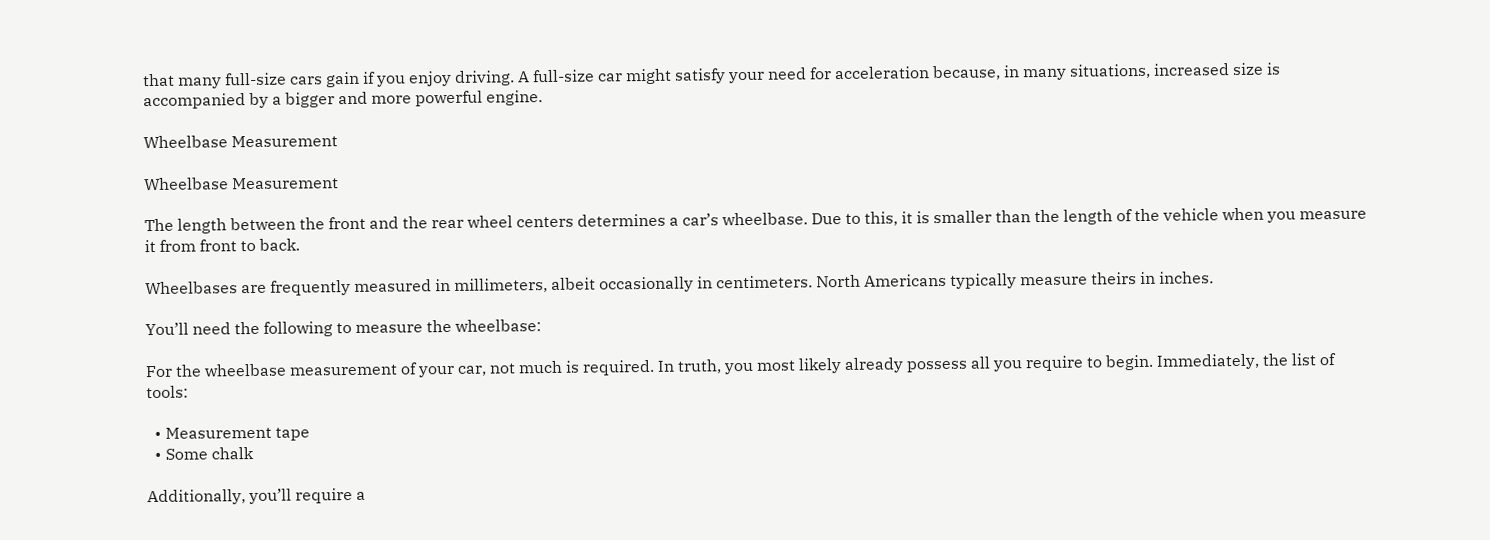that many full-size cars gain if you enjoy driving. A full-size car might satisfy your need for acceleration because, in many situations, increased size is accompanied by a bigger and more powerful engine.

Wheelbase Measurement

Wheelbase Measurement

The length between the front and the rear wheel centers determines a car’s wheelbase. Due to this, it is smaller than the length of the vehicle when you measure it from front to back.

Wheelbases are frequently measured in millimeters, albeit occasionally in centimeters. North Americans typically measure theirs in inches.

You’ll need the following to measure the wheelbase:

For the wheelbase measurement of your car, not much is required. In truth, you most likely already possess all you require to begin. Immediately, the list of tools:

  • Measurement tape
  • Some chalk

Additionally, you’ll require a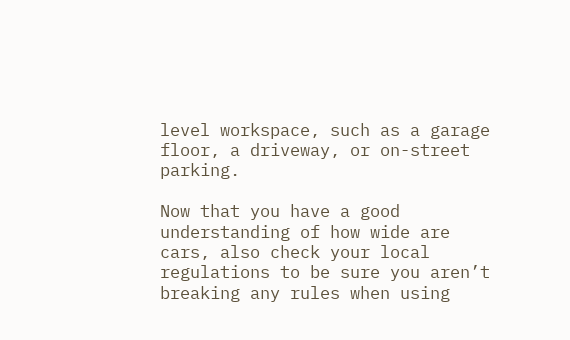level workspace, such as a garage floor, a driveway, or on-street parking.

Now that you have a good understanding of how wide are cars, also check your local regulations to be sure you aren’t breaking any rules when using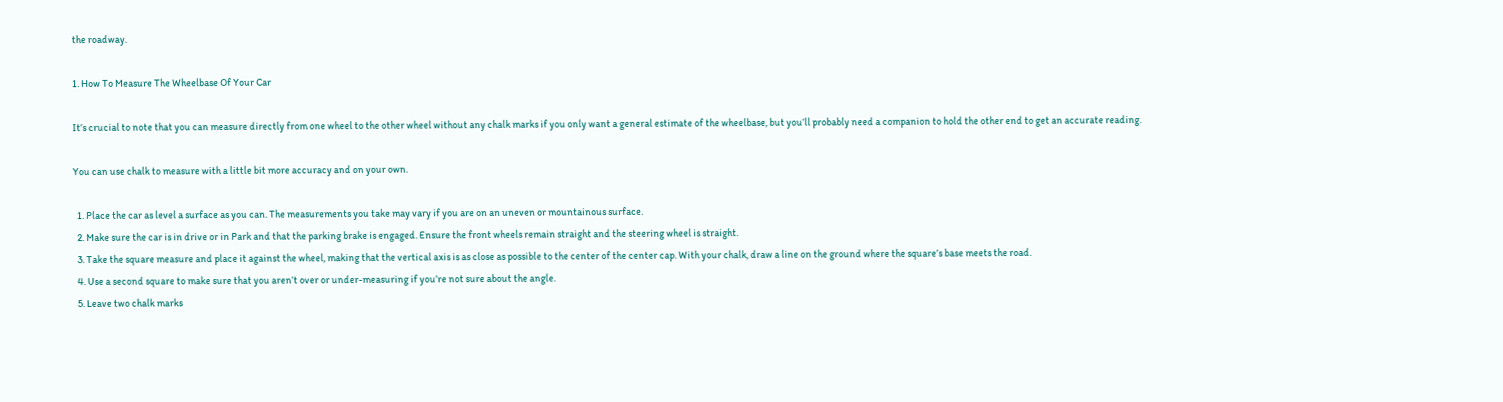the roadway.

1. How To Measure The Wheelbase Of Your Car

It’s crucial to note that you can measure directly from one wheel to the other wheel without any chalk marks if you only want a general estimate of the wheelbase, but you’ll probably need a companion to hold the other end to get an accurate reading.

You can use chalk to measure with a little bit more accuracy and on your own.

  1. Place the car as level a surface as you can. The measurements you take may vary if you are on an uneven or mountainous surface.
  2. Make sure the car is in drive or in Park and that the parking brake is engaged. Ensure the front wheels remain straight and the steering wheel is straight.
  3. Take the square measure and place it against the wheel, making that the vertical axis is as close as possible to the center of the center cap. With your chalk, draw a line on the ground where the square’s base meets the road.
  4. Use a second square to make sure that you aren’t over or under-measuring if you’re not sure about the angle.
  5. Leave two chalk marks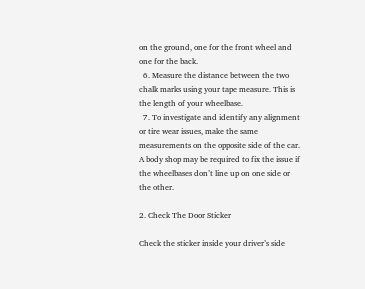on the ground, one for the front wheel and one for the back.
  6. Measure the distance between the two chalk marks using your tape measure. This is the length of your wheelbase.
  7. To investigate and identify any alignment or tire wear issues, make the same measurements on the opposite side of the car. A body shop may be required to fix the issue if the wheelbases don’t line up on one side or the other.

2. Check The Door Sticker

Check the sticker inside your driver’s side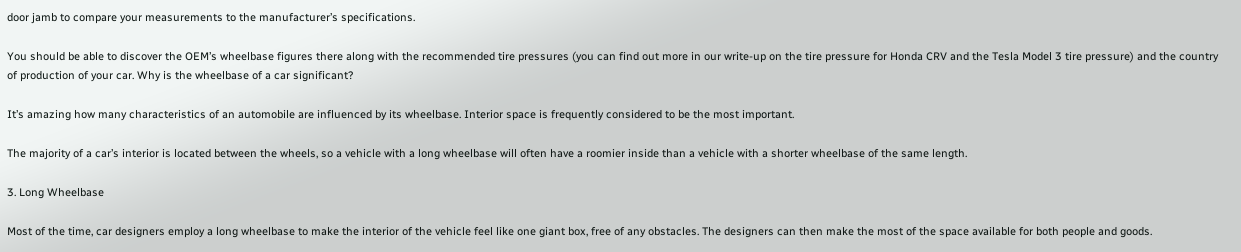door jamb to compare your measurements to the manufacturer’s specifications.

You should be able to discover the OEM’s wheelbase figures there along with the recommended tire pressures (you can find out more in our write-up on the tire pressure for Honda CRV and the Tesla Model 3 tire pressure) and the country of production of your car. Why is the wheelbase of a car significant?

It’s amazing how many characteristics of an automobile are influenced by its wheelbase. Interior space is frequently considered to be the most important.

The majority of a car’s interior is located between the wheels, so a vehicle with a long wheelbase will often have a roomier inside than a vehicle with a shorter wheelbase of the same length.

3. Long Wheelbase

Most of the time, car designers employ a long wheelbase to make the interior of the vehicle feel like one giant box, free of any obstacles. The designers can then make the most of the space available for both people and goods.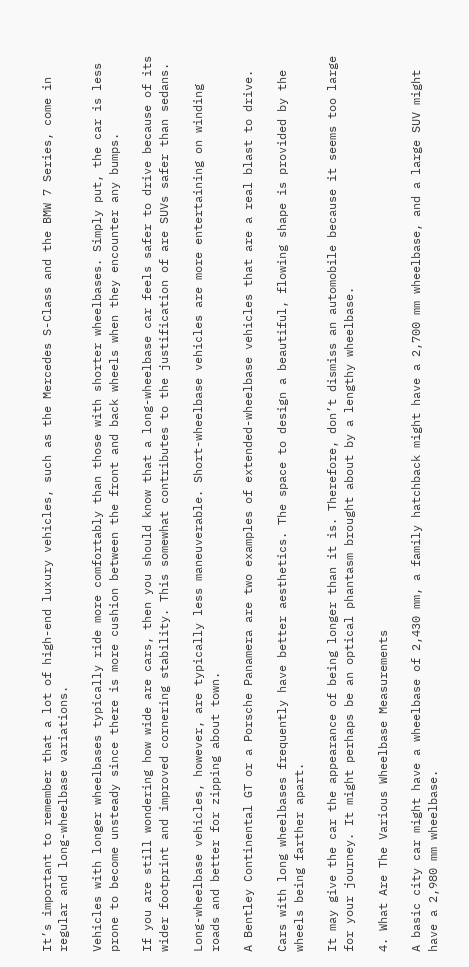It’s important to remember that a lot of high-end luxury vehicles, such as the Mercedes S-Class and the BMW 7 Series, come in regular and long-wheelbase variations.

Vehicles with longer wheelbases typically ride more comfortably than those with shorter wheelbases. Simply put, the car is less prone to become unsteady since there is more cushion between the front and back wheels when they encounter any bumps.

If you are still wondering how wide are cars, then you should know that a long-wheelbase car feels safer to drive because of its wider footprint and improved cornering stability. This somewhat contributes to the justification of are SUVs safer than sedans.

Long-wheelbase vehicles, however, are typically less maneuverable. Short-wheelbase vehicles are more entertaining on winding roads and better for zipping about town.

A Bentley Continental GT or a Porsche Panamera are two examples of extended-wheelbase vehicles that are a real blast to drive.

Cars with long wheelbases frequently have better aesthetics. The space to design a beautiful, flowing shape is provided by the wheels being farther apart.

It may give the car the appearance of being longer than it is. Therefore, don’t dismiss an automobile because it seems too large for your journey. It might perhaps be an optical phantasm brought about by a lengthy wheelbase.

4. What Are The Various Wheelbase Measurements

A basic city car might have a wheelbase of 2,430 mm, a family hatchback might have a 2,700 mm wheelbase, and a large SUV might have a 2,980 mm wheelbase.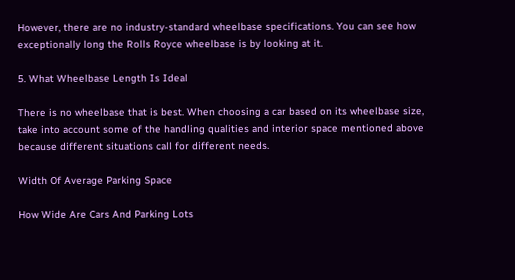However, there are no industry-standard wheelbase specifications. You can see how exceptionally long the Rolls Royce wheelbase is by looking at it.

5. What Wheelbase Length Is Ideal

There is no wheelbase that is best. When choosing a car based on its wheelbase size, take into account some of the handling qualities and interior space mentioned above because different situations call for different needs.

Width Of Average Parking Space

How Wide Are Cars And Parking Lots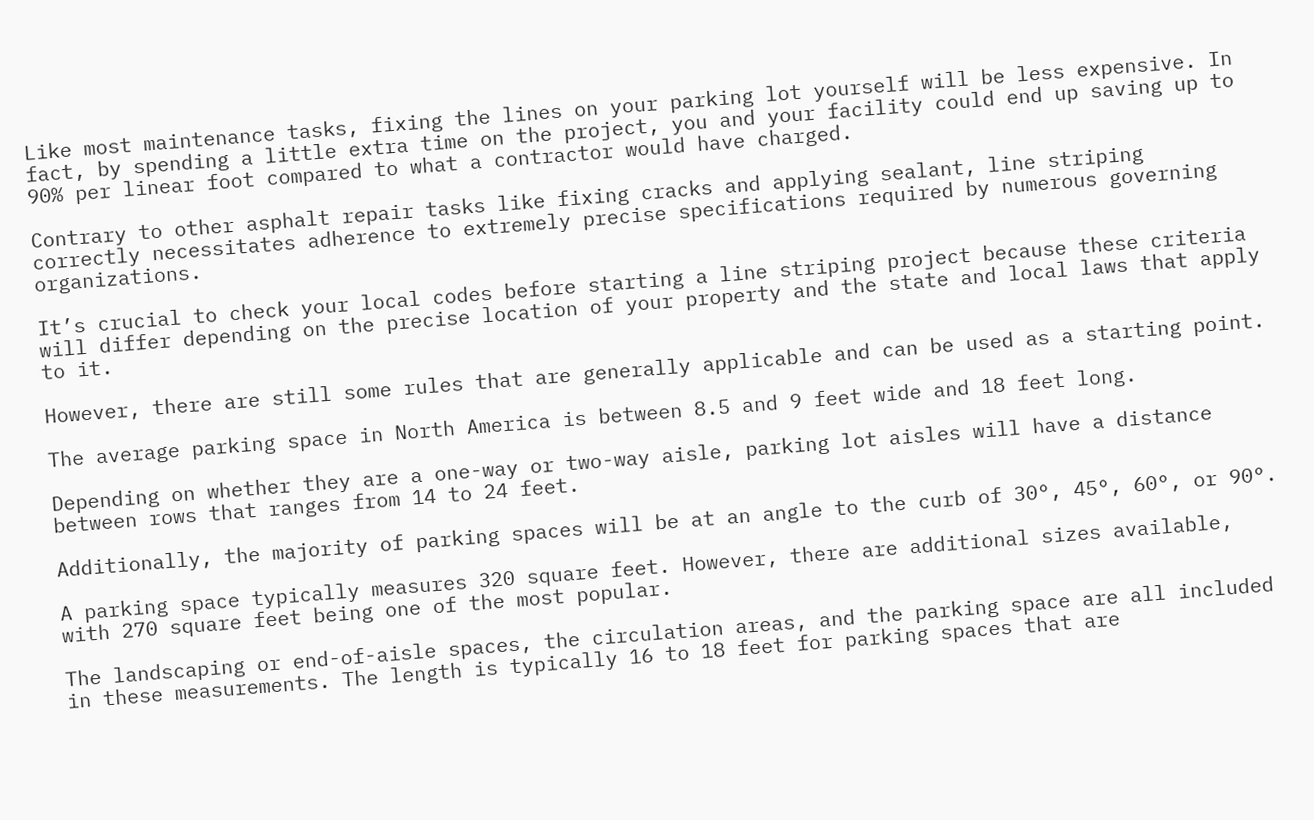Like most maintenance tasks, fixing the lines on your parking lot yourself will be less expensive. In fact, by spending a little extra time on the project, you and your facility could end up saving up to 90% per linear foot compared to what a contractor would have charged.

Contrary to other asphalt repair tasks like fixing cracks and applying sealant, line striping correctly necessitates adherence to extremely precise specifications required by numerous governing organizations.

It’s crucial to check your local codes before starting a line striping project because these criteria will differ depending on the precise location of your property and the state and local laws that apply to it.

However, there are still some rules that are generally applicable and can be used as a starting point.

The average parking space in North America is between 8.5 and 9 feet wide and 18 feet long.

Depending on whether they are a one-way or two-way aisle, parking lot aisles will have a distance between rows that ranges from 14 to 24 feet.

Additionally, the majority of parking spaces will be at an angle to the curb of 30°, 45°, 60°, or 90°.

A parking space typically measures 320 square feet. However, there are additional sizes available, with 270 square feet being one of the most popular.

The landscaping or end-of-aisle spaces, the circulation areas, and the parking space are all included in these measurements. The length is typically 16 to 18 feet for parking spaces that are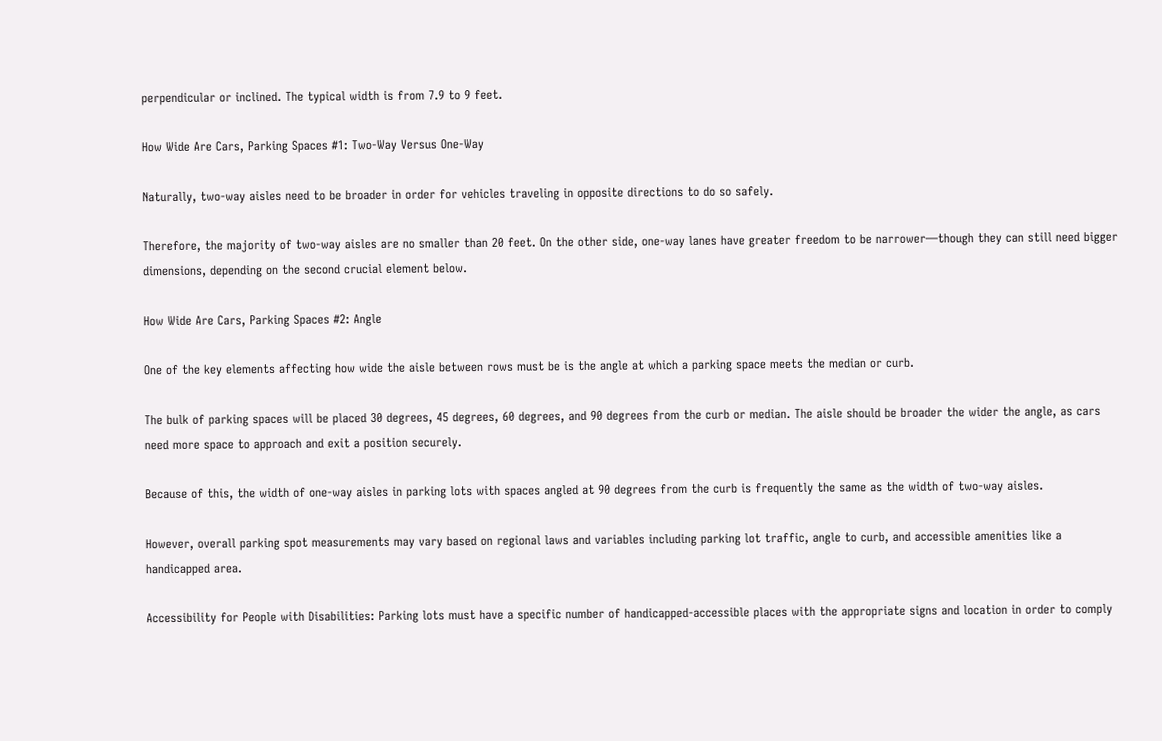perpendicular or inclined. The typical width is from 7.9 to 9 feet.

How Wide Are Cars, Parking Spaces #1: Two-Way Versus One-Way

Naturally, two-way aisles need to be broader in order for vehicles traveling in opposite directions to do so safely.

Therefore, the majority of two-way aisles are no smaller than 20 feet. On the other side, one-way lanes have greater freedom to be narrower—though they can still need bigger dimensions, depending on the second crucial element below.

How Wide Are Cars, Parking Spaces #2: Angle

One of the key elements affecting how wide the aisle between rows must be is the angle at which a parking space meets the median or curb.

The bulk of parking spaces will be placed 30 degrees, 45 degrees, 60 degrees, and 90 degrees from the curb or median. The aisle should be broader the wider the angle, as cars need more space to approach and exit a position securely.

Because of this, the width of one-way aisles in parking lots with spaces angled at 90 degrees from the curb is frequently the same as the width of two-way aisles.

However, overall parking spot measurements may vary based on regional laws and variables including parking lot traffic, angle to curb, and accessible amenities like a handicapped area.

Accessibility for People with Disabilities: Parking lots must have a specific number of handicapped-accessible places with the appropriate signs and location in order to comply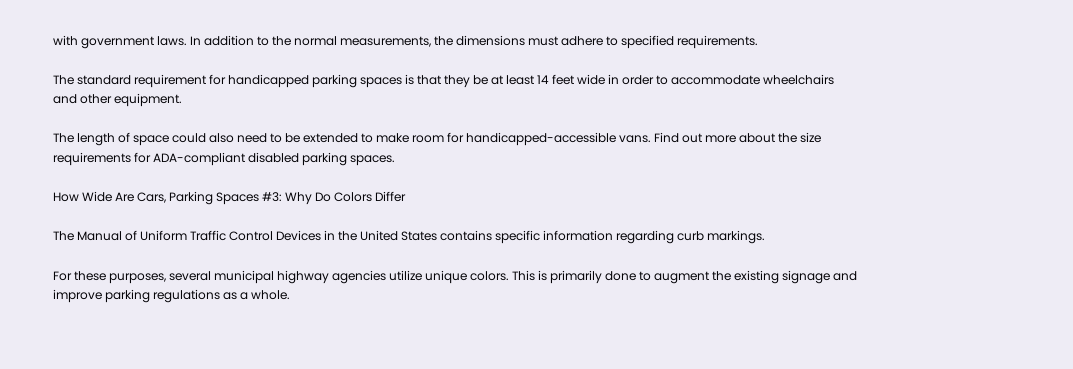with government laws. In addition to the normal measurements, the dimensions must adhere to specified requirements.

The standard requirement for handicapped parking spaces is that they be at least 14 feet wide in order to accommodate wheelchairs and other equipment.

The length of space could also need to be extended to make room for handicapped-accessible vans. Find out more about the size requirements for ADA-compliant disabled parking spaces.

How Wide Are Cars, Parking Spaces #3: Why Do Colors Differ

The Manual of Uniform Traffic Control Devices in the United States contains specific information regarding curb markings.

For these purposes, several municipal highway agencies utilize unique colors. This is primarily done to augment the existing signage and improve parking regulations as a whole.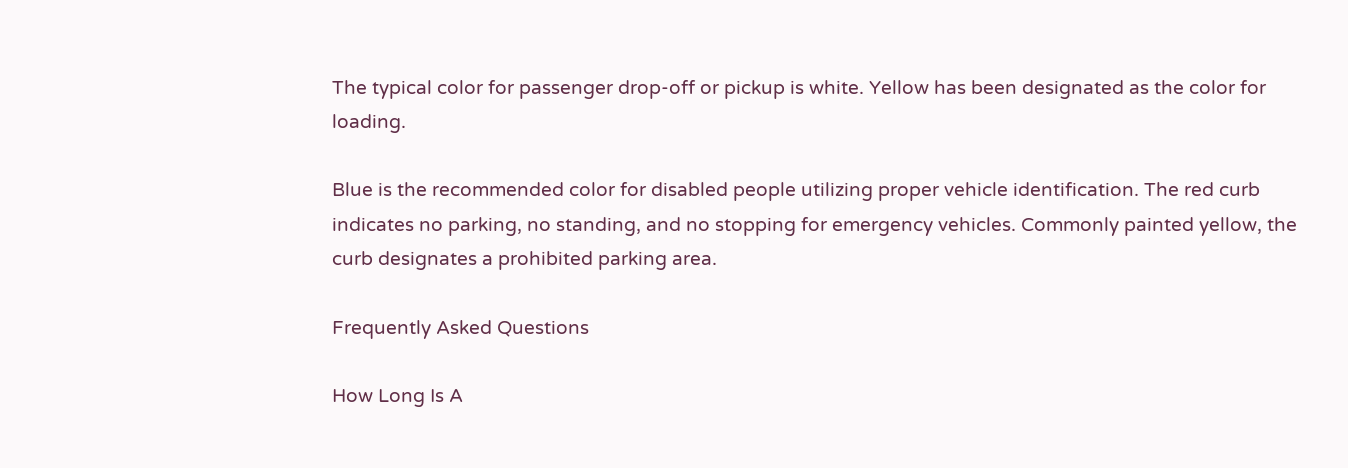The typical color for passenger drop-off or pickup is white. Yellow has been designated as the color for loading.

Blue is the recommended color for disabled people utilizing proper vehicle identification. The red curb indicates no parking, no standing, and no stopping for emergency vehicles. Commonly painted yellow, the curb designates a prohibited parking area.

Frequently Asked Questions

How Long Is A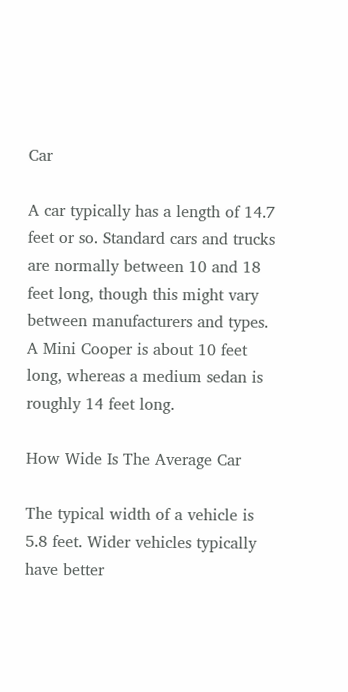Car

A car typically has a length of 14.7 feet or so. Standard cars and trucks are normally between 10 and 18 feet long, though this might vary between manufacturers and types. A Mini Cooper is about 10 feet long, whereas a medium sedan is roughly 14 feet long.

How Wide Is The Average Car

The typical width of a vehicle is 5.8 feet. Wider vehicles typically have better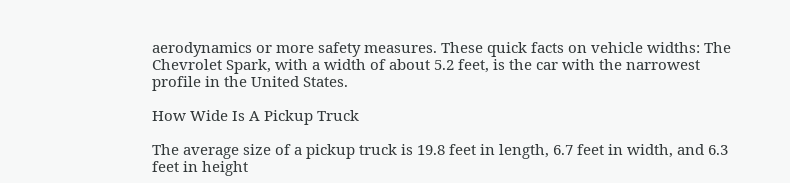aerodynamics or more safety measures. These quick facts on vehicle widths: The Chevrolet Spark, with a width of about 5.2 feet, is the car with the narrowest profile in the United States.

How Wide Is A Pickup Truck

The average size of a pickup truck is 19.8 feet in length, 6.7 feet in width, and 6.3 feet in height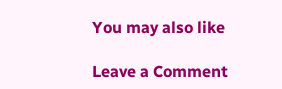You may also like

Leave a Comment